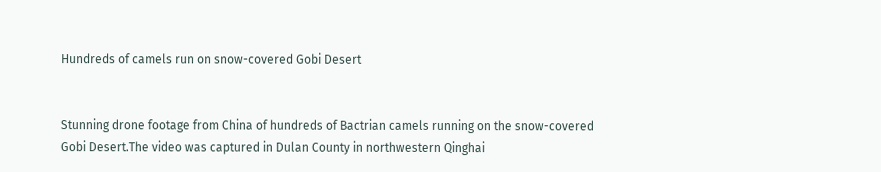Hundreds of camels run on snow-covered Gobi Desert


Stunning drone footage from China of hundreds of Bactrian camels running on the snow-covered Gobi Desert.The video was captured in Dulan County in northwestern Qinghai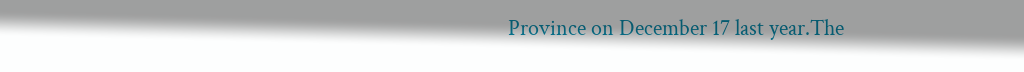Province on December 17 last year.The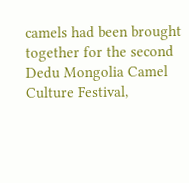camels had been brought together for the second Dedu Mongolia Camel Culture Festival,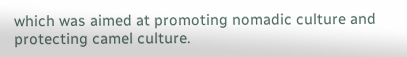which was aimed at promoting nomadic culture and protecting camel culture.